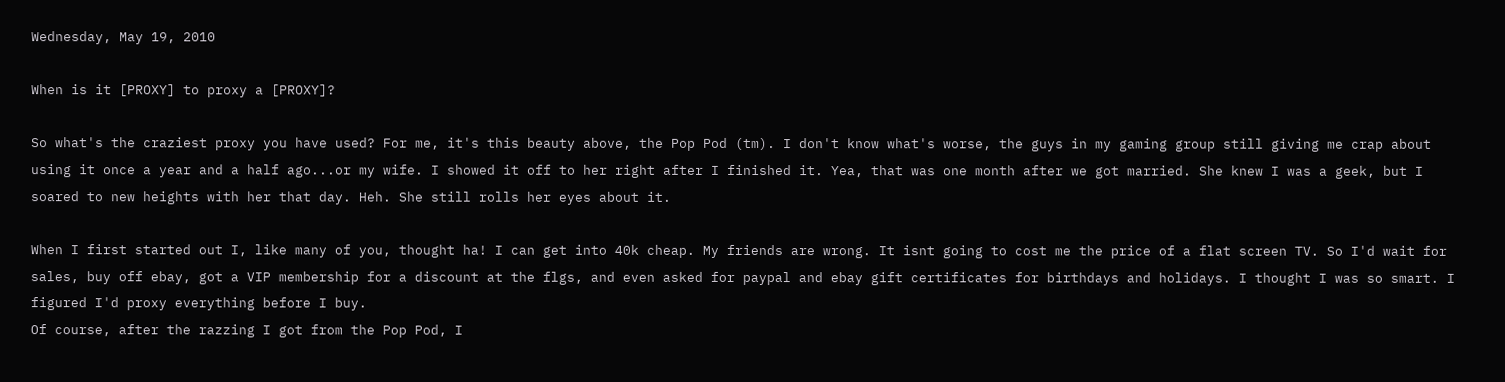Wednesday, May 19, 2010

When is it [PROXY] to proxy a [PROXY]?

So what's the craziest proxy you have used? For me, it's this beauty above, the Pop Pod (tm). I don't know what's worse, the guys in my gaming group still giving me crap about using it once a year and a half ago...or my wife. I showed it off to her right after I finished it. Yea, that was one month after we got married. She knew I was a geek, but I soared to new heights with her that day. Heh. She still rolls her eyes about it.

When I first started out I, like many of you, thought ha! I can get into 40k cheap. My friends are wrong. It isnt going to cost me the price of a flat screen TV. So I'd wait for sales, buy off ebay, got a VIP membership for a discount at the flgs, and even asked for paypal and ebay gift certificates for birthdays and holidays. I thought I was so smart. I figured I'd proxy everything before I buy.
Of course, after the razzing I got from the Pop Pod, I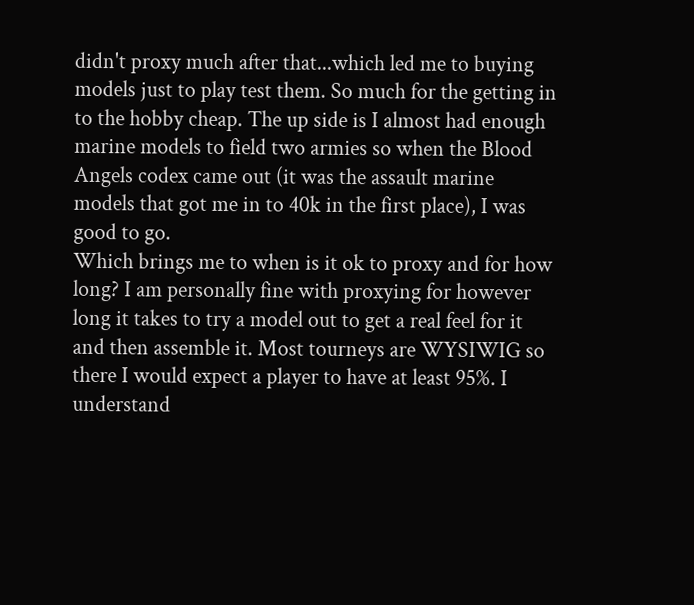didn't proxy much after that...which led me to buying models just to play test them. So much for the getting in to the hobby cheap. The up side is I almost had enough marine models to field two armies so when the Blood Angels codex came out (it was the assault marine models that got me in to 40k in the first place), I was good to go.
Which brings me to when is it ok to proxy and for how long? I am personally fine with proxying for however long it takes to try a model out to get a real feel for it and then assemble it. Most tourneys are WYSIWIG so there I would expect a player to have at least 95%. I understand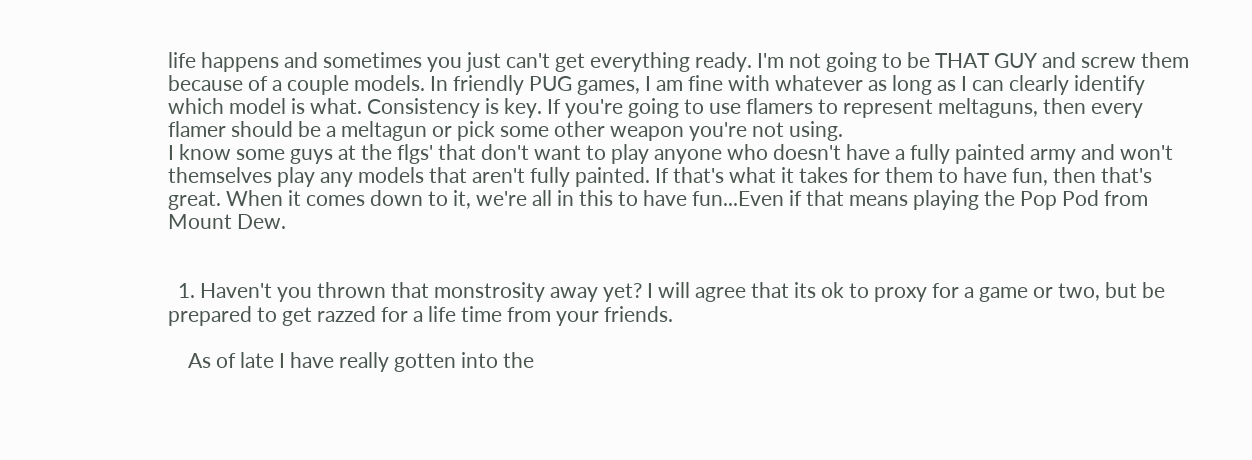life happens and sometimes you just can't get everything ready. I'm not going to be THAT GUY and screw them because of a couple models. In friendly PUG games, I am fine with whatever as long as I can clearly identify which model is what. Consistency is key. If you're going to use flamers to represent meltaguns, then every flamer should be a meltagun or pick some other weapon you're not using.
I know some guys at the flgs' that don't want to play anyone who doesn't have a fully painted army and won't themselves play any models that aren't fully painted. If that's what it takes for them to have fun, then that's great. When it comes down to it, we're all in this to have fun...Even if that means playing the Pop Pod from Mount Dew.


  1. Haven't you thrown that monstrosity away yet? I will agree that its ok to proxy for a game or two, but be prepared to get razzed for a life time from your friends.

    As of late I have really gotten into the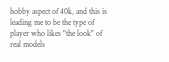hobby aspect of 40k, and this is leading me to be the type of player who likes "the look" of real models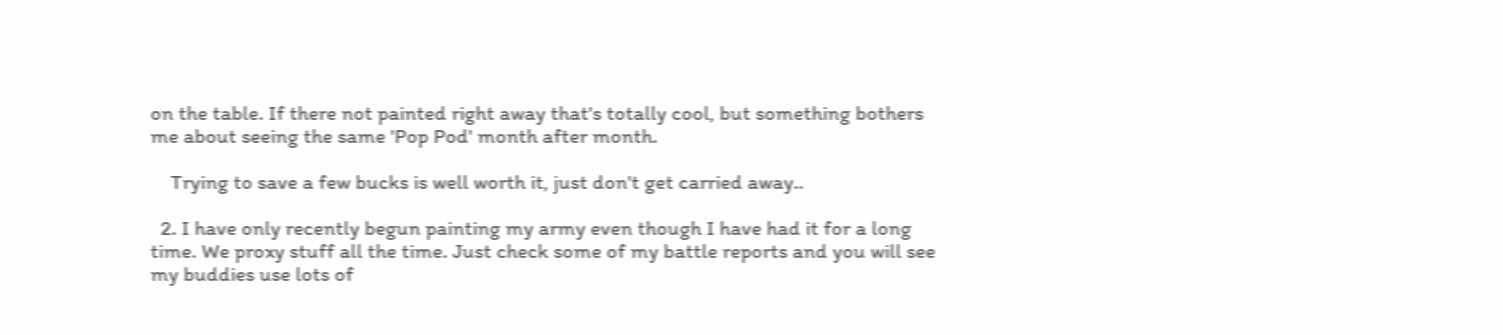on the table. If there not painted right away that's totally cool, but something bothers me about seeing the same 'Pop Pod' month after month.

    Trying to save a few bucks is well worth it, just don't get carried away..

  2. I have only recently begun painting my army even though I have had it for a long time. We proxy stuff all the time. Just check some of my battle reports and you will see my buddies use lots of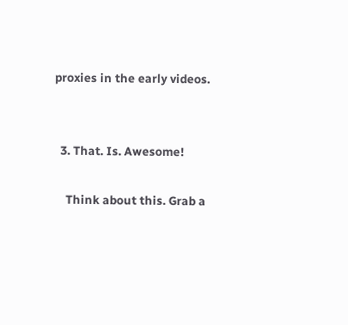proxies in the early videos.


  3. That. Is. Awesome!

    Think about this. Grab a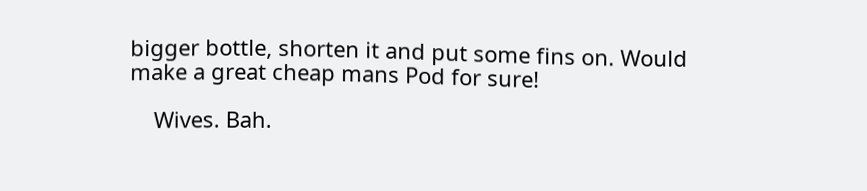bigger bottle, shorten it and put some fins on. Would make a great cheap mans Pod for sure!

    Wives. Bah.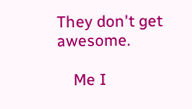They don't get awesome.

    Me I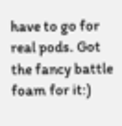have to go for real pods. Got the fancy battle foam for it:)